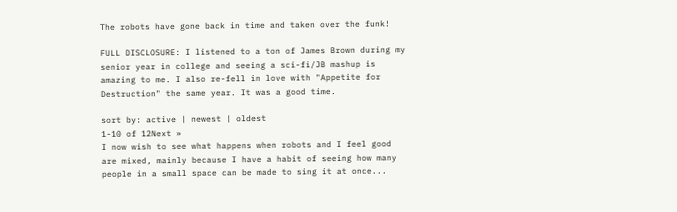The robots have gone back in time and taken over the funk!

FULL DISCLOSURE: I listened to a ton of James Brown during my senior year in college and seeing a sci-fi/JB mashup is amazing to me. I also re-fell in love with "Appetite for Destruction" the same year. It was a good time.

sort by: active | newest | oldest
1-10 of 12Next »
I now wish to see what happens when robots and I feel good are mixed, mainly because I have a habit of seeing how many people in a small space can be made to sing it at once...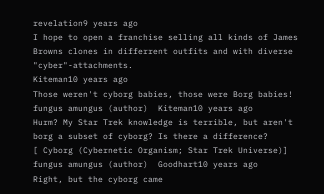revelation9 years ago
I hope to open a franchise selling all kinds of James Browns clones in differrent outfits and with diverse "cyber"-attachments.
Kiteman10 years ago
Those weren't cyborg babies, those were Borg babies!
fungus amungus (author)  Kiteman10 years ago
Hurm? My Star Trek knowledge is terrible, but aren't borg a subset of cyborg? Is there a difference?
[ Cyborg (Cybernetic Organism; Star Trek Universe)]
fungus amungus (author)  Goodhart10 years ago
Right, but the cyborg came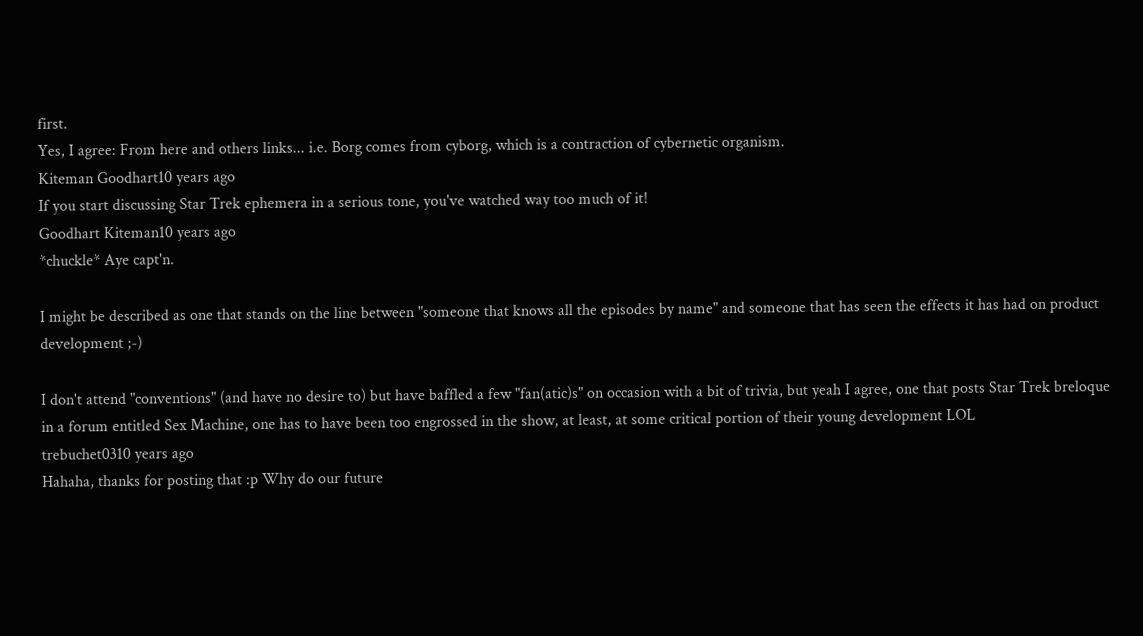first.
Yes, I agree: From here and others links... i.e. Borg comes from cyborg, which is a contraction of cybernetic organism.
Kiteman Goodhart10 years ago
If you start discussing Star Trek ephemera in a serious tone, you've watched way too much of it!
Goodhart Kiteman10 years ago
*chuckle* Aye capt'n.

I might be described as one that stands on the line between "someone that knows all the episodes by name" and someone that has seen the effects it has had on product development ;-)

I don't attend "conventions" (and have no desire to) but have baffled a few "fan(atic)s" on occasion with a bit of trivia, but yeah I agree, one that posts Star Trek breloque in a forum entitled Sex Machine, one has to have been too engrossed in the show, at least, at some critical portion of their young development LOL
trebuchet0310 years ago
Hahaha, thanks for posting that :p Why do our future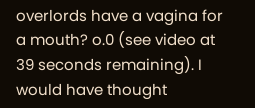overlords have a vagina for a mouth? o.0 (see video at 39 seconds remaining). I would have thought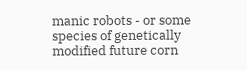manic robots - or some species of genetically modified future corn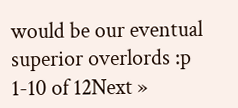would be our eventual superior overlords :p
1-10 of 12Next »